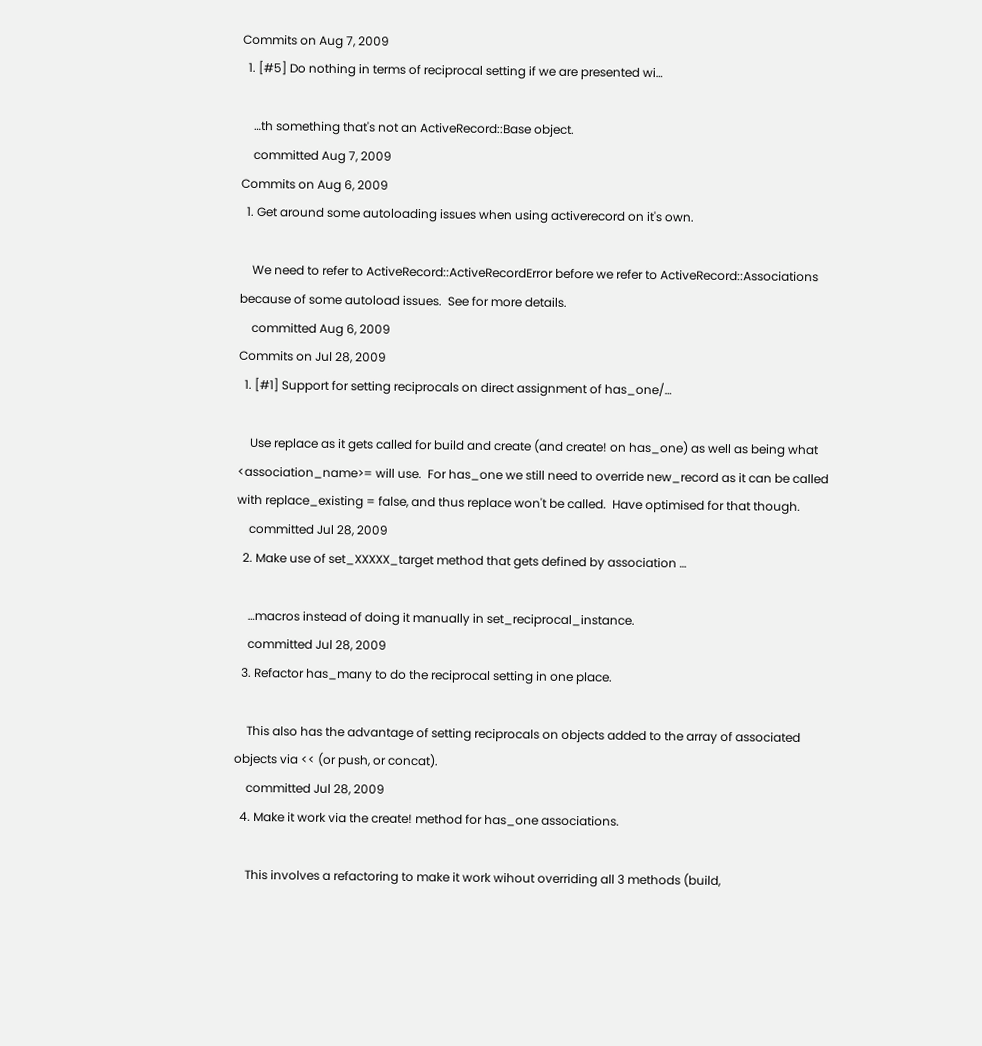Commits on Aug 7, 2009
  1. [#5] Do nothing in terms of reciprocal setting if we are presented wi…

    …th something that's not an ActiveRecord::Base object.
    committed Aug 7, 2009
Commits on Aug 6, 2009
  1. Get around some autoloading issues when using activerecord on it's own.

    We need to refer to ActiveRecord::ActiveRecordError before we refer to ActiveRecord::Associations because of some autoload issues.  See for more details.
    committed Aug 6, 2009
Commits on Jul 28, 2009
  1. [#1] Support for setting reciprocals on direct assignment of has_one/…

    Use replace as it gets called for build and create (and create! on has_one) as well as being what <association_name>= will use.  For has_one we still need to override new_record as it can be called with replace_existing = false, and thus replace won't be called.  Have optimised for that though.
    committed Jul 28, 2009
  2. Make use of set_XXXXX_target method that gets defined by association …

    …macros instead of doing it manually in set_reciprocal_instance.
    committed Jul 28, 2009
  3. Refactor has_many to do the reciprocal setting in one place.

    This also has the advantage of setting reciprocals on objects added to the array of associated objects via << (or push, or concat).
    committed Jul 28, 2009
  4. Make it work via the create! method for has_one associations.

    This involves a refactoring to make it work wihout overriding all 3 methods (build,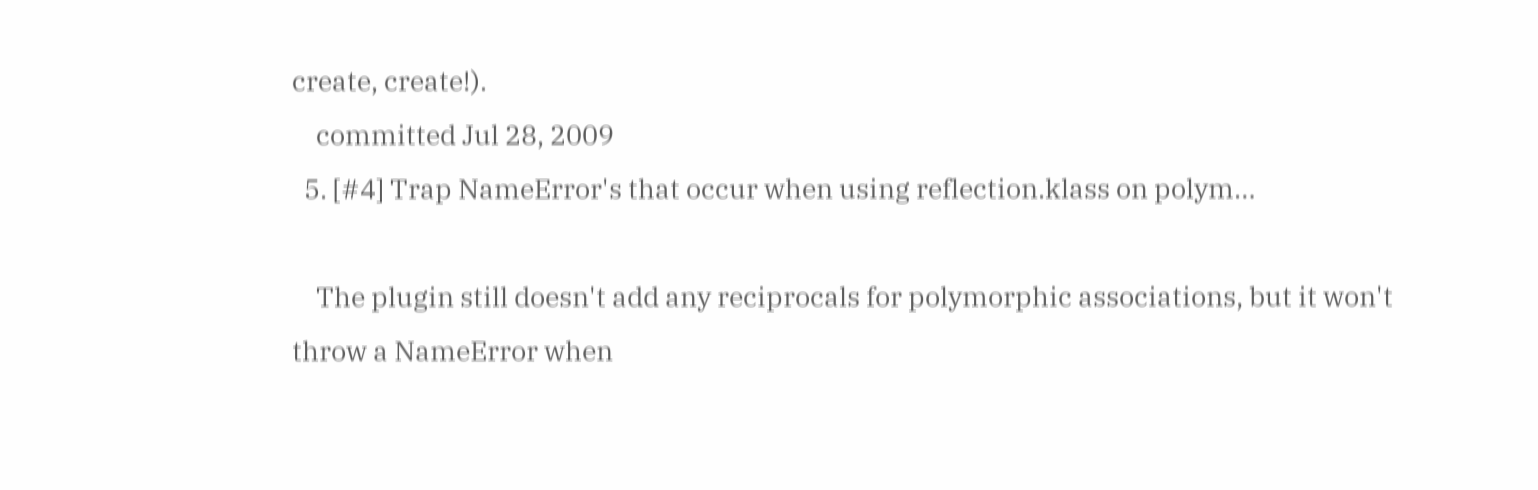create, create!).
    committed Jul 28, 2009
  5. [#4] Trap NameError's that occur when using reflection.klass on polym…

    The plugin still doesn't add any reciprocals for polymorphic associations, but it won't throw a NameError when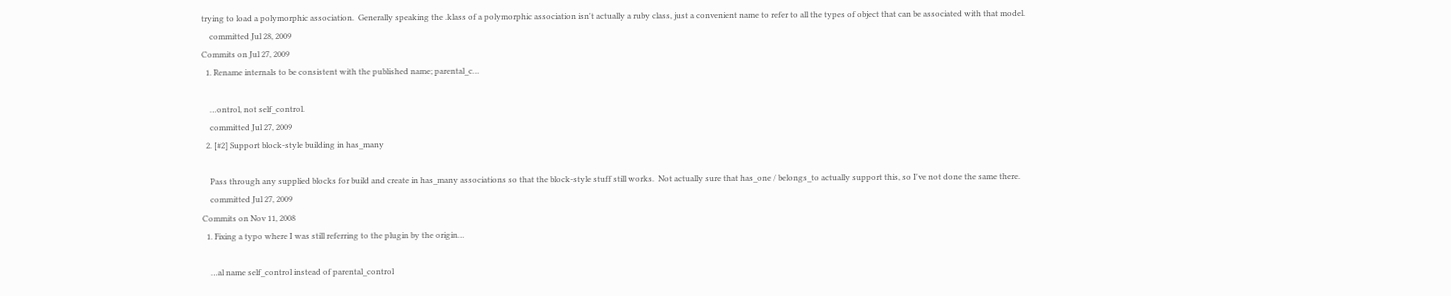trying to load a polymorphic association.  Generally speaking the .klass of a polymorphic association isn't actually a ruby class, just a convenient name to refer to all the types of object that can be associated with that model.
    committed Jul 28, 2009
Commits on Jul 27, 2009
  1. Rename internals to be consistent with the published name; parental_c…

    …ontrol, not self_control.
    committed Jul 27, 2009
  2. [#2] Support block-style building in has_many

    Pass through any supplied blocks for build and create in has_many associations so that the block-style stuff still works.  Not actually sure that has_one / belongs_to actually support this, so I've not done the same there.
    committed Jul 27, 2009
Commits on Nov 11, 2008
  1. Fixing a typo where I was still referring to the plugin by the origin…

    …al name self_control instead of parental_control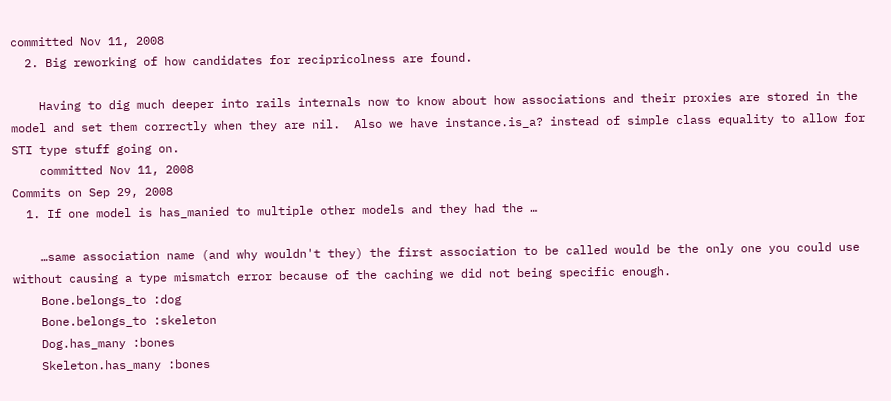committed Nov 11, 2008
  2. Big reworking of how candidates for recipricolness are found.

    Having to dig much deeper into rails internals now to know about how associations and their proxies are stored in the model and set them correctly when they are nil.  Also we have instance.is_a? instead of simple class equality to allow for STI type stuff going on.
    committed Nov 11, 2008
Commits on Sep 29, 2008
  1. If one model is has_manied to multiple other models and they had the …

    …same association name (and why wouldn't they) the first association to be called would be the only one you could use without causing a type mismatch error because of the caching we did not being specific enough.
    Bone.belongs_to :dog
    Bone.belongs_to :skeleton
    Dog.has_many :bones
    Skeleton.has_many :bones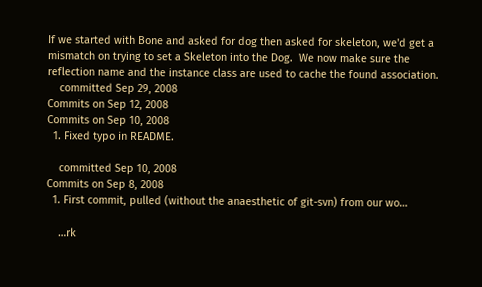If we started with Bone and asked for dog then asked for skeleton, we'd get a mismatch on trying to set a Skeleton into the Dog.  We now make sure the reflection name and the instance class are used to cache the found association.
    committed Sep 29, 2008
Commits on Sep 12, 2008
Commits on Sep 10, 2008
  1. Fixed typo in README.

    committed Sep 10, 2008
Commits on Sep 8, 2008
  1. First commit, pulled (without the anaesthetic of git-svn) from our wo…

    …rk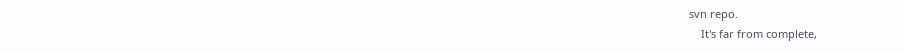svn repo.
    It's far from complete,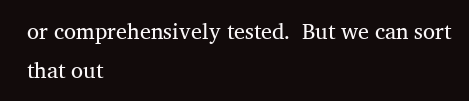or comprehensively tested.  But we can sort that out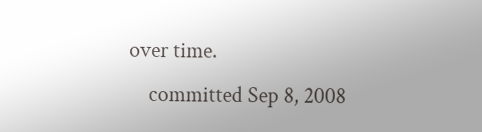over time.
    committed Sep 8, 2008